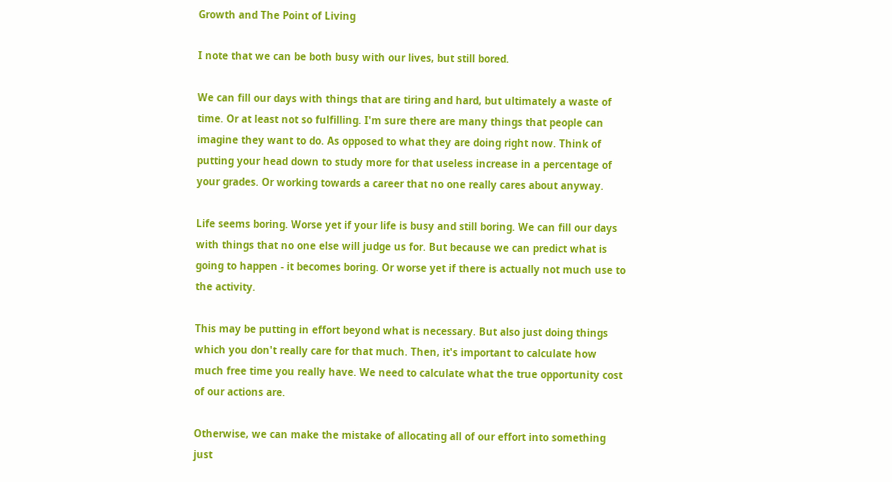Growth and The Point of Living

I note that we can be both busy with our lives, but still bored.

We can fill our days with things that are tiring and hard, but ultimately a waste of time. Or at least not so fulfilling. I'm sure there are many things that people can imagine they want to do. As opposed to what they are doing right now. Think of putting your head down to study more for that useless increase in a percentage of your grades. Or working towards a career that no one really cares about anyway.

Life seems boring. Worse yet if your life is busy and still boring. We can fill our days with things that no one else will judge us for. But because we can predict what is going to happen - it becomes boring. Or worse yet if there is actually not much use to the activity.

This may be putting in effort beyond what is necessary. But also just doing things which you don't really care for that much. Then, it's important to calculate how much free time you really have. We need to calculate what the true opportunity cost of our actions are.

Otherwise, we can make the mistake of allocating all of our effort into something just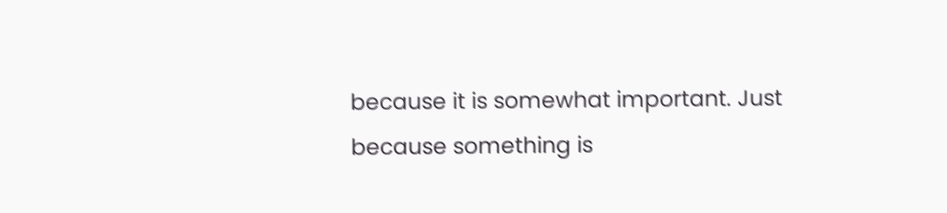because it is somewhat important. Just because something is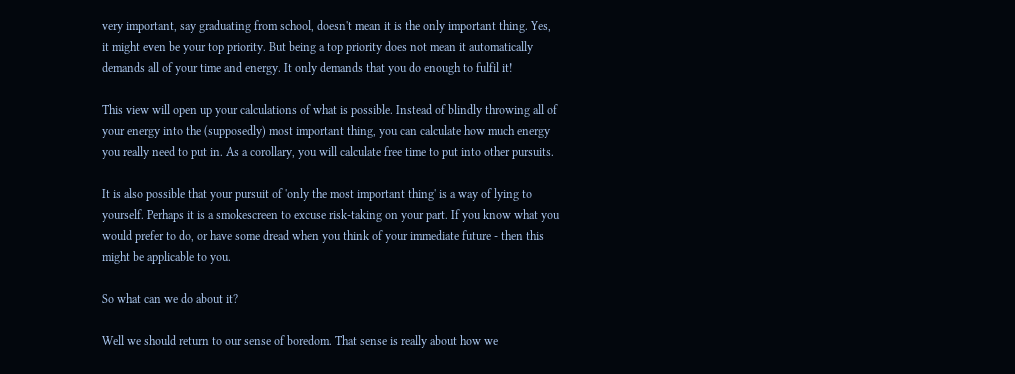very important, say graduating from school, doesn't mean it is the only important thing. Yes, it might even be your top priority. But being a top priority does not mean it automatically demands all of your time and energy. It only demands that you do enough to fulfil it!

This view will open up your calculations of what is possible. Instead of blindly throwing all of your energy into the (supposedly) most important thing, you can calculate how much energy you really need to put in. As a corollary, you will calculate free time to put into other pursuits.

It is also possible that your pursuit of 'only the most important thing' is a way of lying to yourself. Perhaps it is a smokescreen to excuse risk-taking on your part. If you know what you would prefer to do, or have some dread when you think of your immediate future - then this might be applicable to you.

So what can we do about it?

Well we should return to our sense of boredom. That sense is really about how we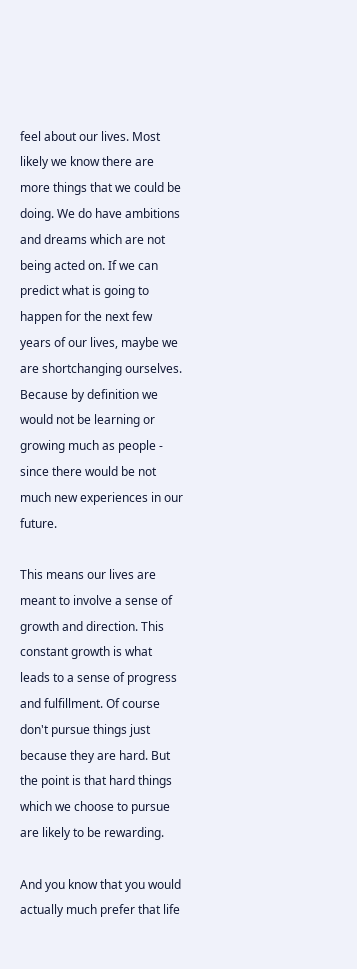feel about our lives. Most likely we know there are more things that we could be doing. We do have ambitions and dreams which are not being acted on. If we can predict what is going to happen for the next few years of our lives, maybe we are shortchanging ourselves. Because by definition we would not be learning or growing much as people - since there would be not much new experiences in our future.

This means our lives are meant to involve a sense of growth and direction. This constant growth is what leads to a sense of progress and fulfillment. Of course don't pursue things just because they are hard. But the point is that hard things which we choose to pursue are likely to be rewarding.

And you know that you would actually much prefer that life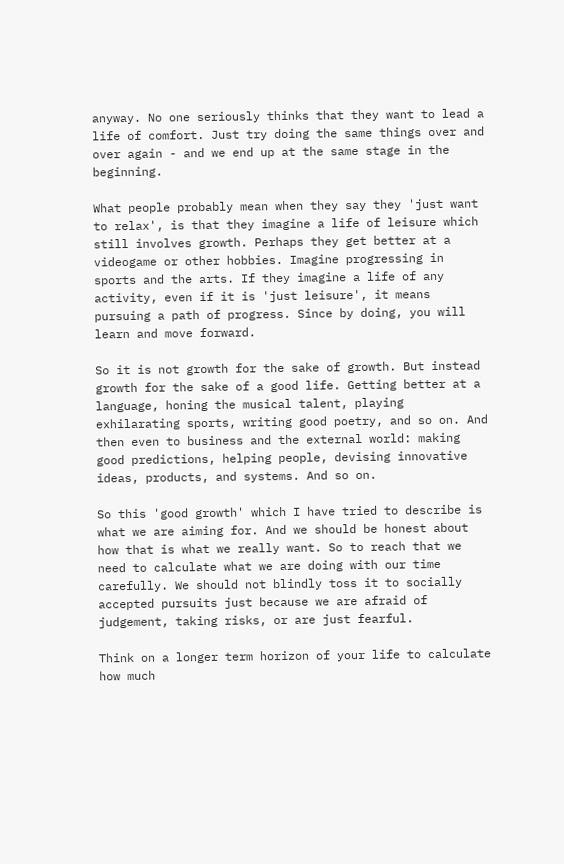anyway. No one seriously thinks that they want to lead a life of comfort. Just try doing the same things over and over again - and we end up at the same stage in the beginning.

What people probably mean when they say they 'just want to relax', is that they imagine a life of leisure which still involves growth. Perhaps they get better at a videogame or other hobbies. Imagine progressing in sports and the arts. If they imagine a life of any activity, even if it is 'just leisure', it means pursuing a path of progress. Since by doing, you will learn and move forward.

So it is not growth for the sake of growth. But instead growth for the sake of a good life. Getting better at a language, honing the musical talent, playing exhilarating sports, writing good poetry, and so on. And then even to business and the external world: making good predictions, helping people, devising innovative ideas, products, and systems. And so on.

So this 'good growth' which I have tried to describe is what we are aiming for. And we should be honest about how that is what we really want. So to reach that we need to calculate what we are doing with our time carefully. We should not blindly toss it to socially accepted pursuits just because we are afraid of judgement, taking risks, or are just fearful.

Think on a longer term horizon of your life to calculate how much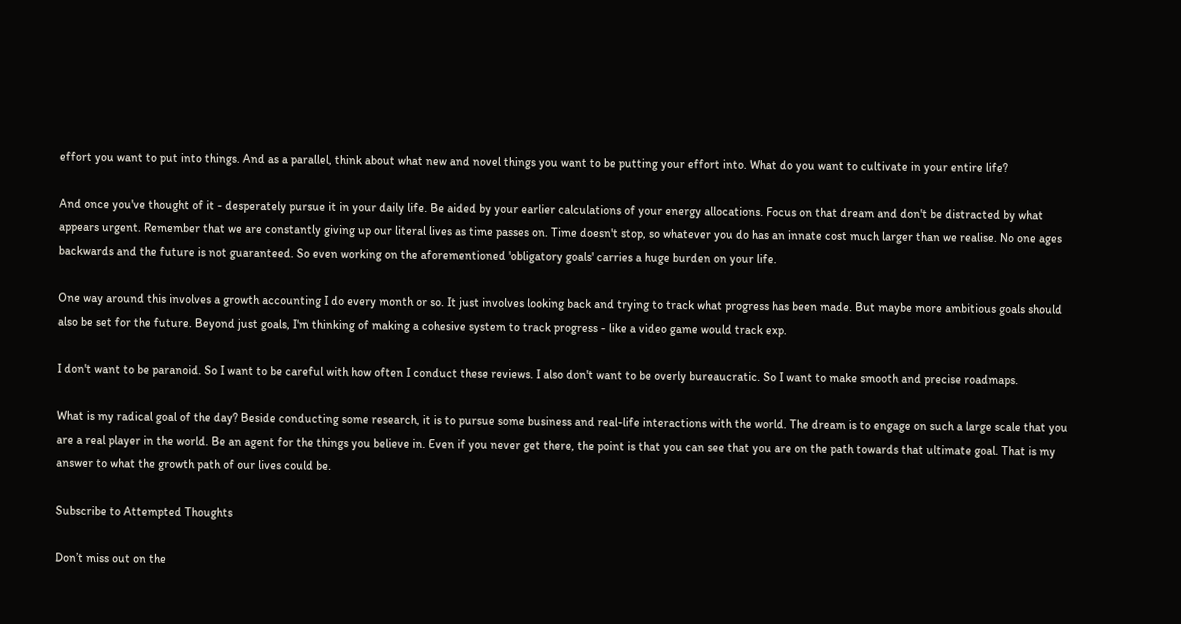effort you want to put into things. And as a parallel, think about what new and novel things you want to be putting your effort into. What do you want to cultivate in your entire life?

And once you've thought of it - desperately pursue it in your daily life. Be aided by your earlier calculations of your energy allocations. Focus on that dream and don't be distracted by what appears urgent. Remember that we are constantly giving up our literal lives as time passes on. Time doesn't stop, so whatever you do has an innate cost much larger than we realise. No one ages backwards and the future is not guaranteed. So even working on the aforementioned 'obligatory goals' carries a huge burden on your life.

One way around this involves a growth accounting I do every month or so. It just involves looking back and trying to track what progress has been made. But maybe more ambitious goals should also be set for the future. Beyond just goals, I'm thinking of making a cohesive system to track progress - like a video game would track exp.

I don't want to be paranoid. So I want to be careful with how often I conduct these reviews. I also don't want to be overly bureaucratic. So I want to make smooth and precise roadmaps.

What is my radical goal of the day? Beside conducting some research, it is to pursue some business and real-life interactions with the world. The dream is to engage on such a large scale that you are a real player in the world. Be an agent for the things you believe in. Even if you never get there, the point is that you can see that you are on the path towards that ultimate goal. That is my answer to what the growth path of our lives could be.

Subscribe to Attempted Thoughts

Don’t miss out on the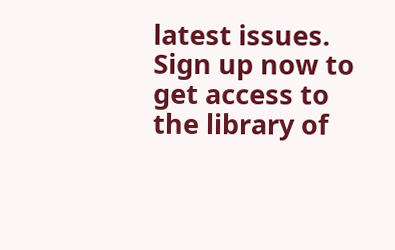latest issues. Sign up now to get access to the library of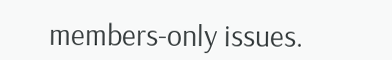members-only issues.